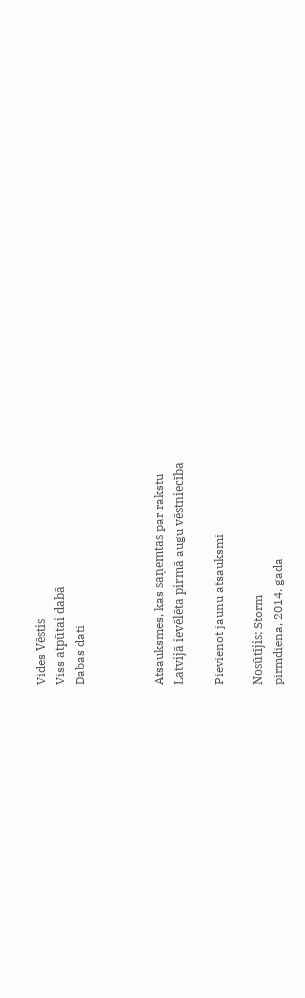Vides Vēstis
Viss atpūtai dabā
Dabas dati



Atsauksmes, kas saņemtas par rakstu
Latvijā ievēlēta pirmā augu vēstniecība

Pievienot jaunu atsauksmi

Nosūtījis: Storm
pirmdiena, 2014. gada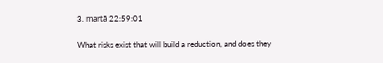3. martā 22:59:01

What risks exist that will build a reduction, and does they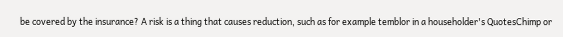be covered by the insurance? A risk is a thing that causes reduction, such as for example temblor in a householder's QuotesChimp or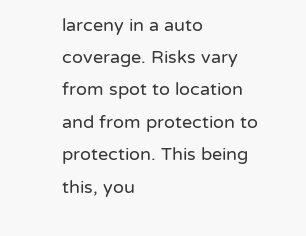larceny in a auto coverage. Risks vary from spot to location and from protection to protection. This being this, you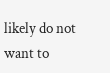likely do not want to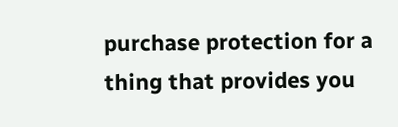purchase protection for a thing that provides you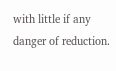with little if any danger of reduction.